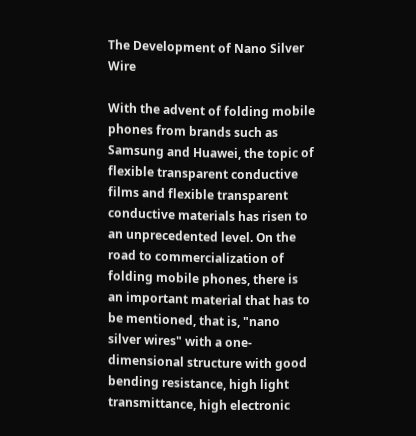The Development of Nano Silver Wire

With the advent of folding mobile phones from brands such as Samsung and Huawei, the topic of flexible transparent conductive films and flexible transparent conductive materials has risen to an unprecedented level. On the road to commercialization of folding mobile phones, there is an important material that has to be mentioned, that is, "nano silver wires" with a one-dimensional structure with good bending resistance, high light transmittance, high electronic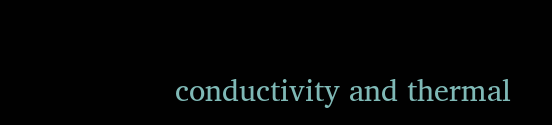conductivity and thermal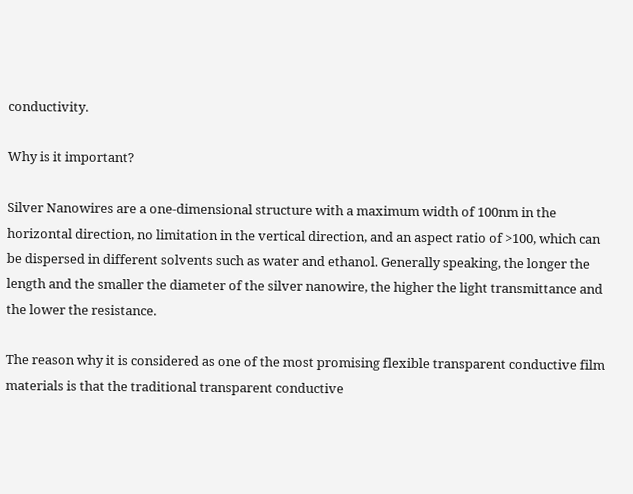conductivity.

Why is it important?

Silver Nanowires are a one-dimensional structure with a maximum width of 100nm in the horizontal direction, no limitation in the vertical direction, and an aspect ratio of >100, which can be dispersed in different solvents such as water and ethanol. Generally speaking, the longer the length and the smaller the diameter of the silver nanowire, the higher the light transmittance and the lower the resistance.

The reason why it is considered as one of the most promising flexible transparent conductive film materials is that the traditional transparent conductive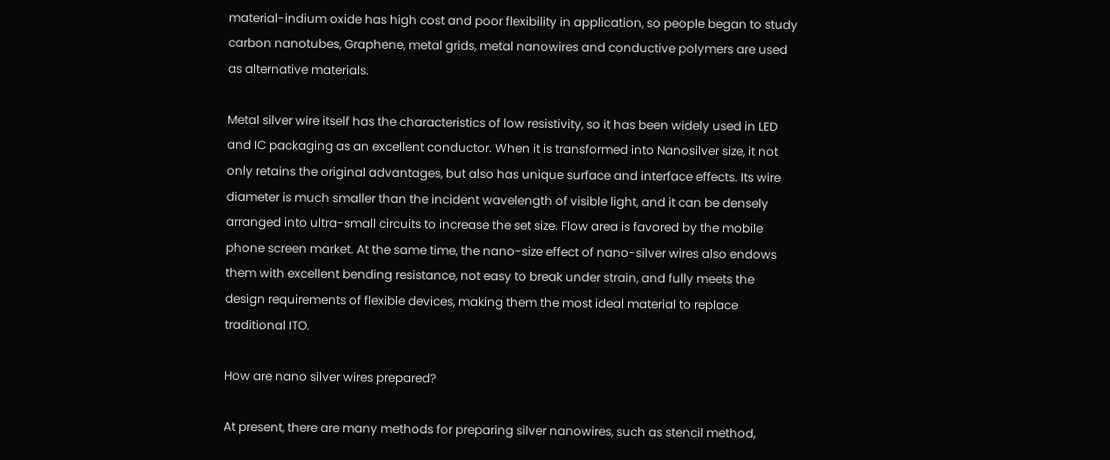material-indium oxide has high cost and poor flexibility in application, so people began to study carbon nanotubes, Graphene, metal grids, metal nanowires and conductive polymers are used as alternative materials.

Metal silver wire itself has the characteristics of low resistivity, so it has been widely used in LED and IC packaging as an excellent conductor. When it is transformed into Nanosilver size, it not only retains the original advantages, but also has unique surface and interface effects. Its wire diameter is much smaller than the incident wavelength of visible light, and it can be densely arranged into ultra-small circuits to increase the set size. Flow area is favored by the mobile phone screen market. At the same time, the nano-size effect of nano-silver wires also endows them with excellent bending resistance, not easy to break under strain, and fully meets the design requirements of flexible devices, making them the most ideal material to replace traditional ITO.

How are nano silver wires prepared?

At present, there are many methods for preparing silver nanowires, such as stencil method,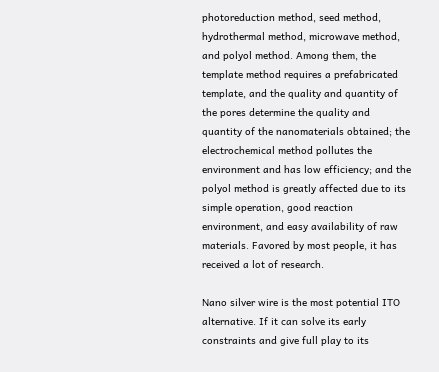photoreduction method, seed method, hydrothermal method, microwave method, and polyol method. Among them, the template method requires a prefabricated template, and the quality and quantity of the pores determine the quality and quantity of the nanomaterials obtained; the electrochemical method pollutes the environment and has low efficiency; and the polyol method is greatly affected due to its simple operation, good reaction environment, and easy availability of raw materials. Favored by most people, it has received a lot of research.

Nano silver wire is the most potential ITO alternative. If it can solve its early constraints and give full play to its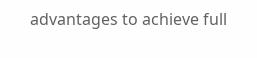advantages to achieve full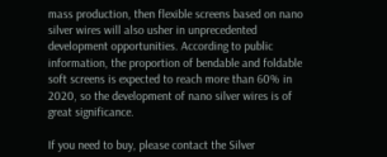mass production, then flexible screens based on nano silver wires will also usher in unprecedented development opportunities. According to public information, the proportion of bendable and foldable soft screens is expected to reach more than 60% in 2020, so the development of nano silver wires is of great significance.

If you need to buy, please contact the Silver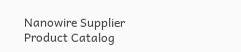Nanowire Supplier
Product Catalog